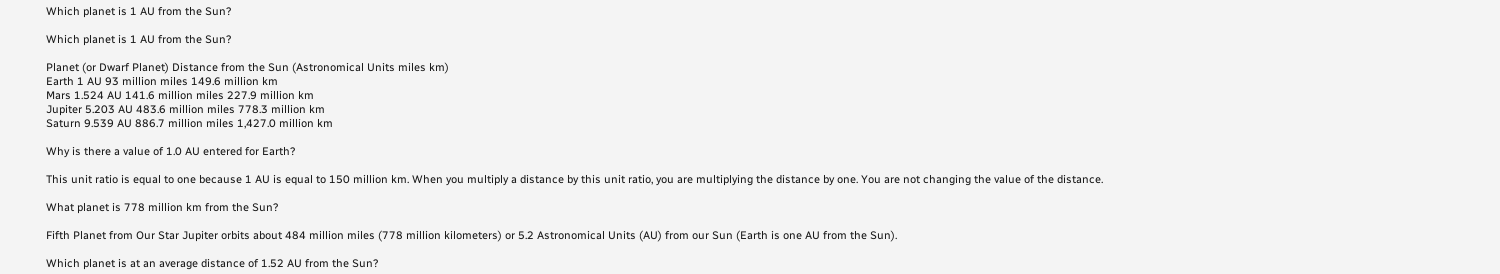Which planet is 1 AU from the Sun?

Which planet is 1 AU from the Sun?

Planet (or Dwarf Planet) Distance from the Sun (Astronomical Units miles km)
Earth 1 AU 93 million miles 149.6 million km
Mars 1.524 AU 141.6 million miles 227.9 million km
Jupiter 5.203 AU 483.6 million miles 778.3 million km
Saturn 9.539 AU 886.7 million miles 1,427.0 million km

Why is there a value of 1.0 AU entered for Earth?

This unit ratio is equal to one because 1 AU is equal to 150 million km. When you multiply a distance by this unit ratio, you are multiplying the distance by one. You are not changing the value of the distance.

What planet is 778 million km from the Sun?

Fifth Planet from Our Star Jupiter orbits about 484 million miles (778 million kilometers) or 5.2 Astronomical Units (AU) from our Sun (Earth is one AU from the Sun).

Which planet is at an average distance of 1.52 AU from the Sun?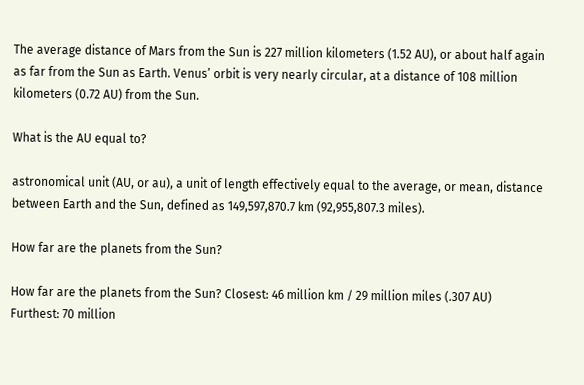The average distance of Mars from the Sun is 227 million kilometers (1.52 AU), or about half again as far from the Sun as Earth. Venus’ orbit is very nearly circular, at a distance of 108 million kilometers (0.72 AU) from the Sun.

What is the AU equal to?

astronomical unit (AU, or au), a unit of length effectively equal to the average, or mean, distance between Earth and the Sun, defined as 149,597,870.7 km (92,955,807.3 miles).

How far are the planets from the Sun?

How far are the planets from the Sun? Closest: 46 million km / 29 million miles (.307 AU) Furthest: 70 million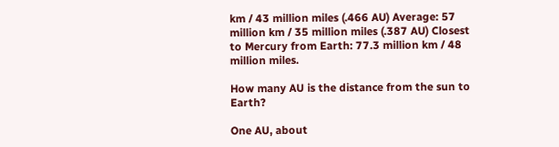km / 43 million miles (.466 AU) Average: 57 million km / 35 million miles (.387 AU) Closest to Mercury from Earth: 77.3 million km / 48 million miles.

How many AU is the distance from the sun to Earth?

One AU, about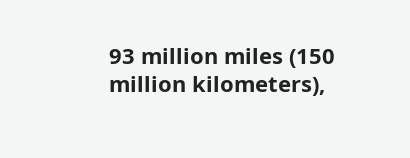93 million miles (150 million kilometers),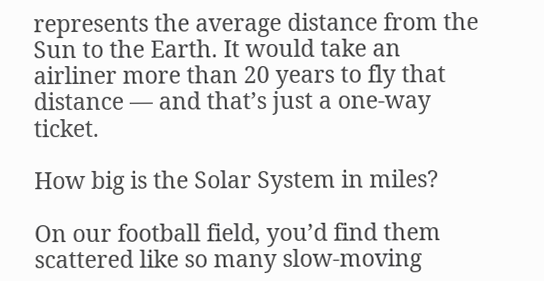represents the average distance from the Sun to the Earth. It would take an airliner more than 20 years to fly that distance — and that’s just a one-way ticket.

How big is the Solar System in miles?

On our football field, you’d find them scattered like so many slow-moving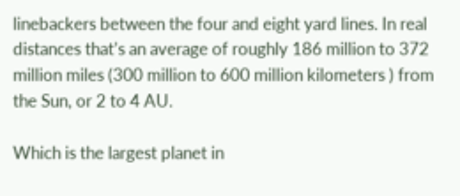linebackers between the four and eight yard lines. In real distances that’s an average of roughly 186 million to 372 million miles (300 million to 600 million kilometers ) from the Sun, or 2 to 4 AU.

Which is the largest planet in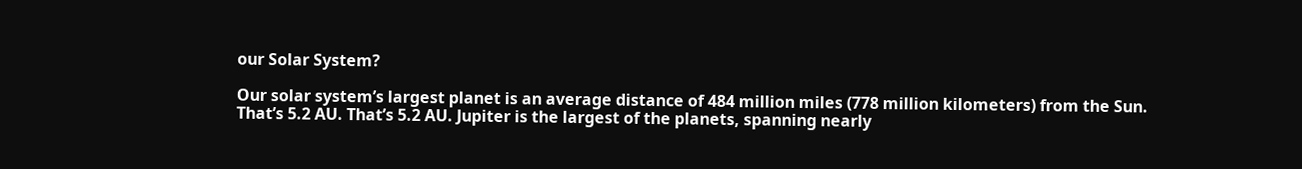our Solar System?

Our solar system’s largest planet is an average distance of 484 million miles (778 million kilometers) from the Sun. That’s 5.2 AU. That’s 5.2 AU. Jupiter is the largest of the planets, spanning nearly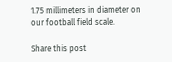1.75 millimeters in diameter on our football field scale.

Share this post